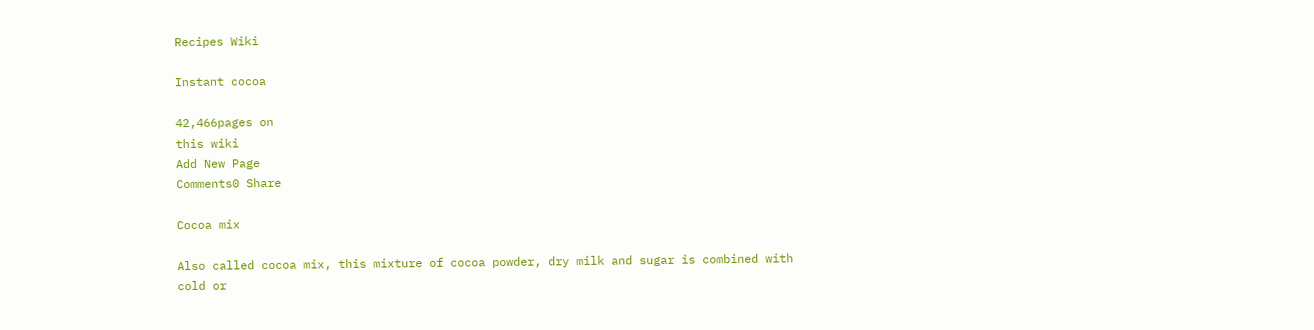Recipes Wiki

Instant cocoa

42,466pages on
this wiki
Add New Page
Comments0 Share

Cocoa mix

Also called cocoa mix, this mixture of cocoa powder, dry milk and sugar is combined with cold or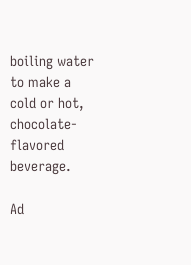boiling water to make a cold or hot, chocolate-flavored beverage.

Ad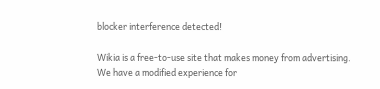blocker interference detected!

Wikia is a free-to-use site that makes money from advertising. We have a modified experience for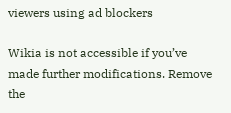viewers using ad blockers

Wikia is not accessible if you’ve made further modifications. Remove the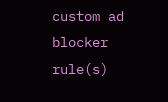custom ad blocker rule(s)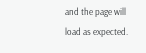and the page will load as expected.